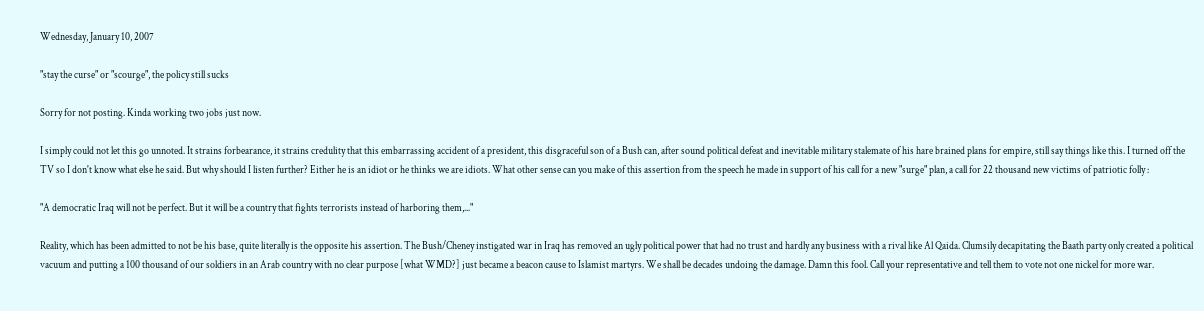Wednesday, January 10, 2007

"stay the curse" or "scourge", the policy still sucks

Sorry for not posting. Kinda working two jobs just now.

I simply could not let this go unnoted. It strains forbearance, it strains credulity that this embarrassing accident of a president, this disgraceful son of a Bush can, after sound political defeat and inevitable military stalemate of his hare brained plans for empire, still say things like this. I turned off the TV so I don't know what else he said. But why should I listen further? Either he is an idiot or he thinks we are idiots. What other sense can you make of this assertion from the speech he made in support of his call for a new "surge" plan, a call for 22 thousand new victims of patriotic folly :

"A democratic Iraq will not be perfect. But it will be a country that fights terrorists instead of harboring them,..."

Reality, which has been admitted to not be his base, quite literally is the opposite his assertion. The Bush/Cheney instigated war in Iraq has removed an ugly political power that had no trust and hardly any business with a rival like Al Qaida. Clumsily decapitating the Baath party only created a political vacuum and putting a 100 thousand of our soldiers in an Arab country with no clear purpose [what WMD?] just became a beacon cause to Islamist martyrs. We shall be decades undoing the damage. Damn this fool. Call your representative and tell them to vote not one nickel for more war.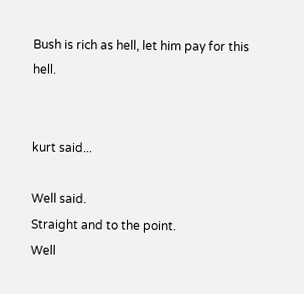Bush is rich as hell, let him pay for this hell.


kurt said...

Well said.
Straight and to the point.
Well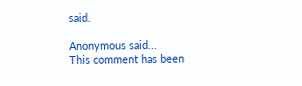said.

Anonymous said...
This comment has been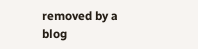removed by a blog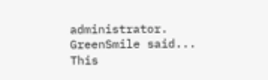administrator.
GreenSmile said...
This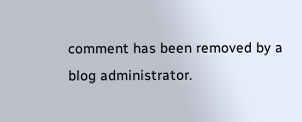comment has been removed by a blog administrator.